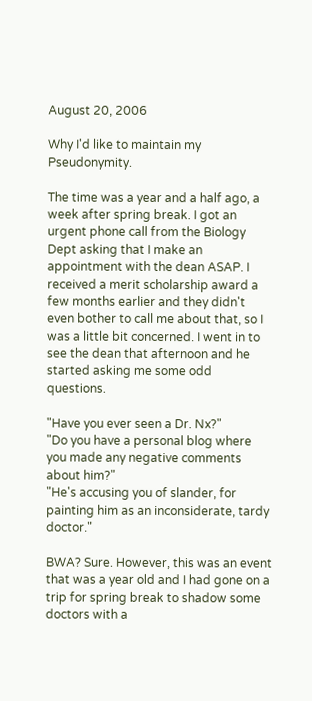August 20, 2006

Why I'd like to maintain my Pseudonymity.

The time was a year and a half ago, a week after spring break. I got an urgent phone call from the Biology Dept asking that I make an appointment with the dean ASAP. I received a merit scholarship award a few months earlier and they didn't even bother to call me about that, so I was a little bit concerned. I went in to see the dean that afternoon and he started asking me some odd questions.

"Have you ever seen a Dr. Nx?"
"Do you have a personal blog where you made any negative comments about him?"
"He's accusing you of slander, for painting him as an inconsiderate, tardy doctor."

BWA? Sure. However, this was an event that was a year old and I had gone on a trip for spring break to shadow some doctors with a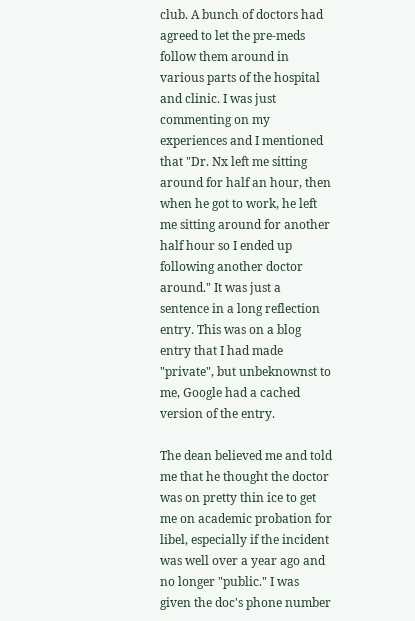club. A bunch of doctors had agreed to let the pre-meds follow them around in various parts of the hospital and clinic. I was just commenting on my experiences and I mentioned that "Dr. Nx left me sitting around for half an hour, then when he got to work, he left me sitting around for another half hour so I ended up following another doctor around." It was just a sentence in a long reflection entry. This was on a blog entry that I had made "private", but unbeknownst to me, Google had a cached version of the entry.

The dean believed me and told me that he thought the doctor was on pretty thin ice to get me on academic probation for libel, especially if the incident was well over a year ago and no longer "public." I was given the doc's phone number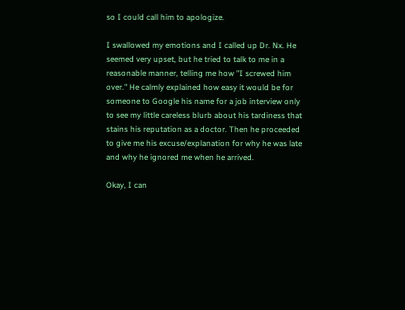so I could call him to apologize.

I swallowed my emotions and I called up Dr. Nx. He seemed very upset, but he tried to talk to me in a reasonable manner, telling me how "I screwed him over." He calmly explained how easy it would be for someone to Google his name for a job interview only to see my little careless blurb about his tardiness that stains his reputation as a doctor. Then he proceeded to give me his excuse/explanation for why he was late and why he ignored me when he arrived.

Okay, I can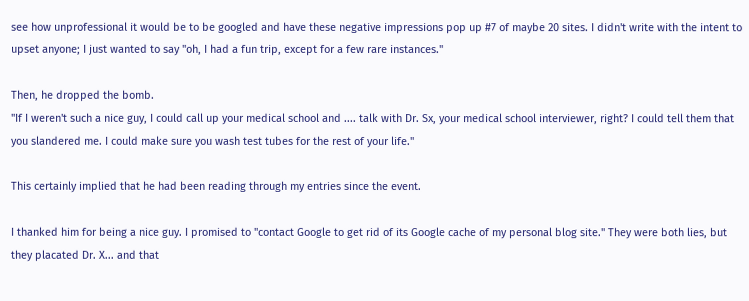see how unprofessional it would be to be googled and have these negative impressions pop up #7 of maybe 20 sites. I didn't write with the intent to upset anyone; I just wanted to say "oh, I had a fun trip, except for a few rare instances."

Then, he dropped the bomb.
"If I weren't such a nice guy, I could call up your medical school and .... talk with Dr. Sx, your medical school interviewer, right? I could tell them that you slandered me. I could make sure you wash test tubes for the rest of your life."

This certainly implied that he had been reading through my entries since the event.

I thanked him for being a nice guy. I promised to "contact Google to get rid of its Google cache of my personal blog site." They were both lies, but they placated Dr. X... and that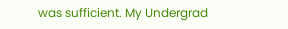was sufficient. My Undergrad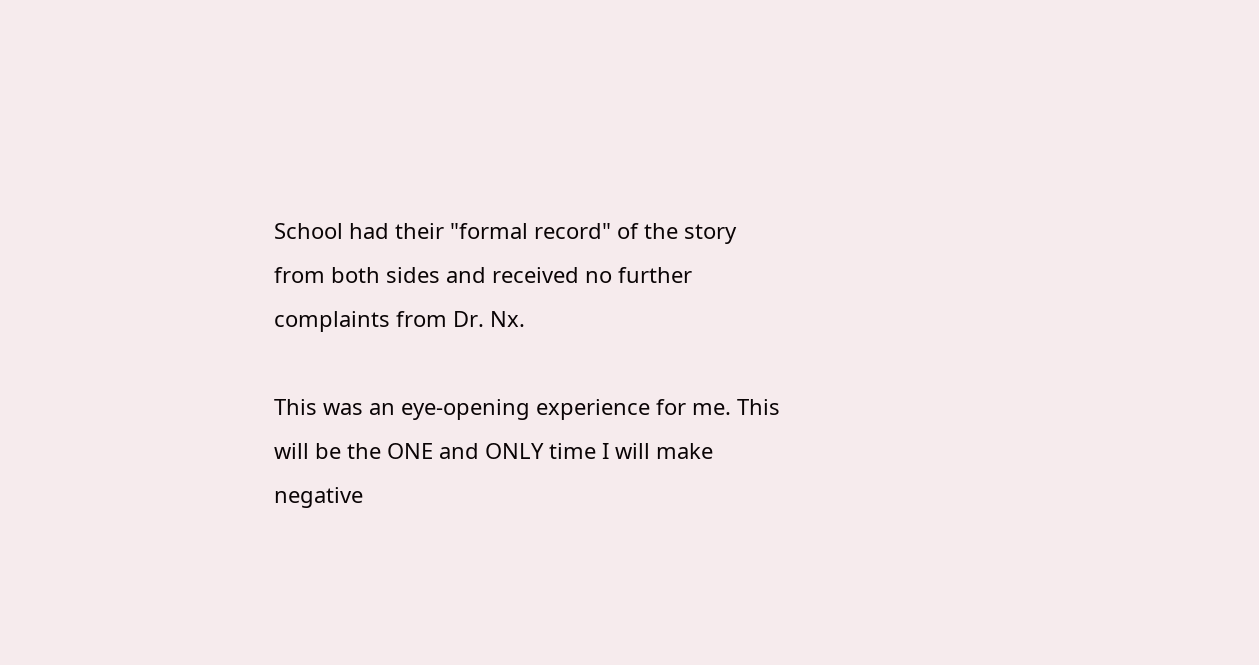School had their "formal record" of the story from both sides and received no further complaints from Dr. Nx.

This was an eye-opening experience for me. This will be the ONE and ONLY time I will make negative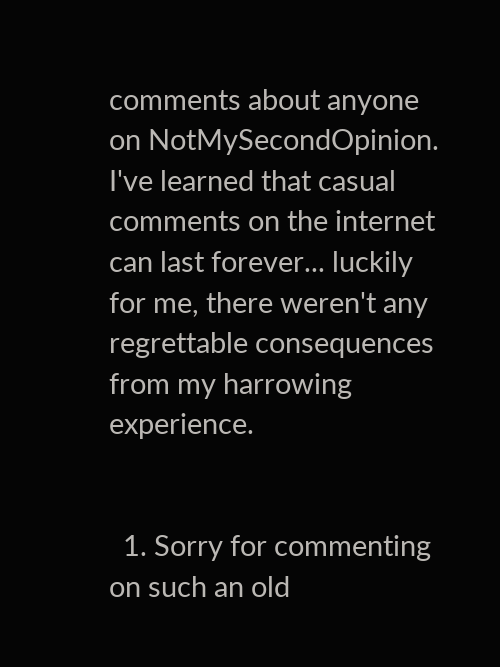comments about anyone on NotMySecondOpinion. I've learned that casual comments on the internet can last forever... luckily for me, there weren't any regrettable consequences from my harrowing experience.


  1. Sorry for commenting on such an old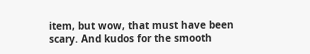item, but wow, that must have been scary. And kudos for the smooth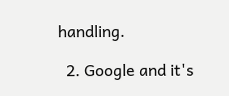handling.

  2. Google and it's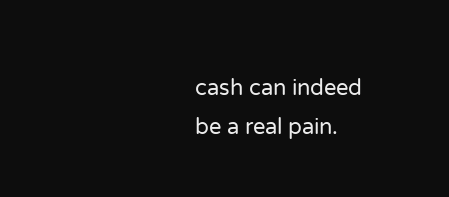cash can indeed be a real pain.